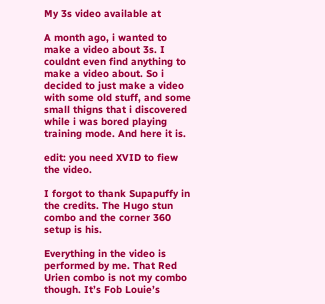My 3s video available at

A month ago, i wanted to make a video about 3s. I couldnt even find anything to make a video about. So i decided to just make a video with some old stuff, and some small thigns that i discovered while i was bored playing training mode. And here it is.

edit: you need XVID to fiew the video.

I forgot to thank Supapuffy in the credits. The Hugo stun combo and the corner 360 setup is his.

Everything in the video is performed by me. That Red Urien combo is not my combo though. It’s Fob Louie’s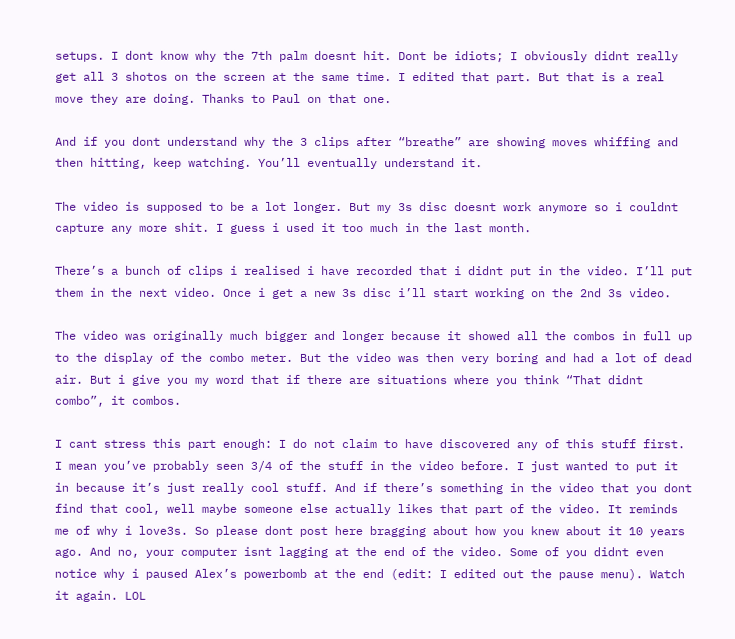setups. I dont know why the 7th palm doesnt hit. Dont be idiots; I obviously didnt really get all 3 shotos on the screen at the same time. I edited that part. But that is a real move they are doing. Thanks to Paul on that one.

And if you dont understand why the 3 clips after “breathe” are showing moves whiffing and then hitting, keep watching. You’ll eventually understand it.

The video is supposed to be a lot longer. But my 3s disc doesnt work anymore so i couldnt capture any more shit. I guess i used it too much in the last month.

There’s a bunch of clips i realised i have recorded that i didnt put in the video. I’ll put them in the next video. Once i get a new 3s disc i’ll start working on the 2nd 3s video.

The video was originally much bigger and longer because it showed all the combos in full up to the display of the combo meter. But the video was then very boring and had a lot of dead air. But i give you my word that if there are situations where you think “That didnt combo”, it combos.

I cant stress this part enough: I do not claim to have discovered any of this stuff first. I mean you’ve probably seen 3/4 of the stuff in the video before. I just wanted to put it in because it’s just really cool stuff. And if there’s something in the video that you dont find that cool, well maybe someone else actually likes that part of the video. It reminds me of why i love3s. So please dont post here bragging about how you knew about it 10 years ago. And no, your computer isnt lagging at the end of the video. Some of you didnt even notice why i paused Alex’s powerbomb at the end (edit: I edited out the pause menu). Watch it again. LOL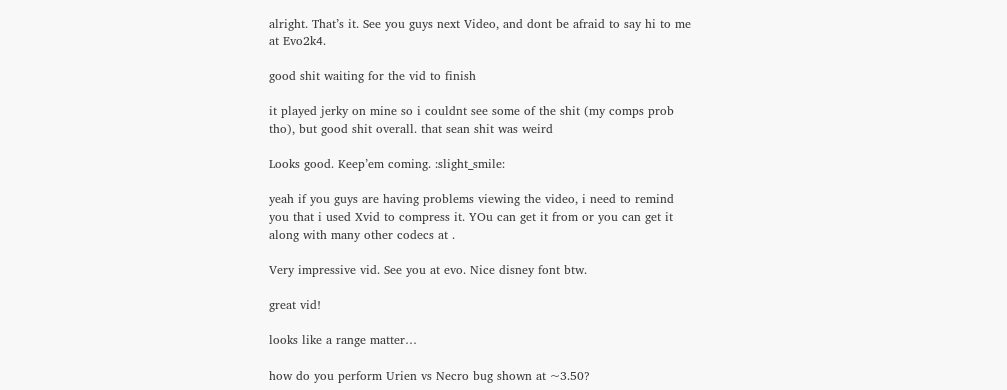alright. That’s it. See you guys next Video, and dont be afraid to say hi to me at Evo2k4.

good shit waiting for the vid to finish

it played jerky on mine so i couldnt see some of the shit (my comps prob tho), but good shit overall. that sean shit was weird

Looks good. Keep’em coming. :slight_smile:

yeah if you guys are having problems viewing the video, i need to remind you that i used Xvid to compress it. YOu can get it from or you can get it along with many other codecs at .

Very impressive vid. See you at evo. Nice disney font btw.

great vid!

looks like a range matter…

how do you perform Urien vs Necro bug shown at ~3.50?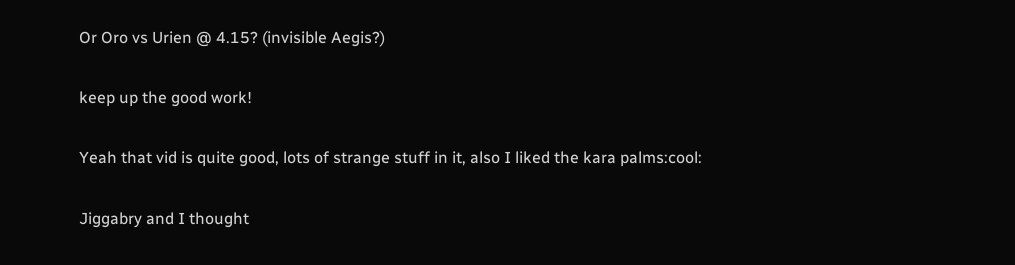Or Oro vs Urien @ 4.15? (invisible Aegis?)

keep up the good work!

Yeah that vid is quite good, lots of strange stuff in it, also I liked the kara palms:cool:

Jiggabry and I thought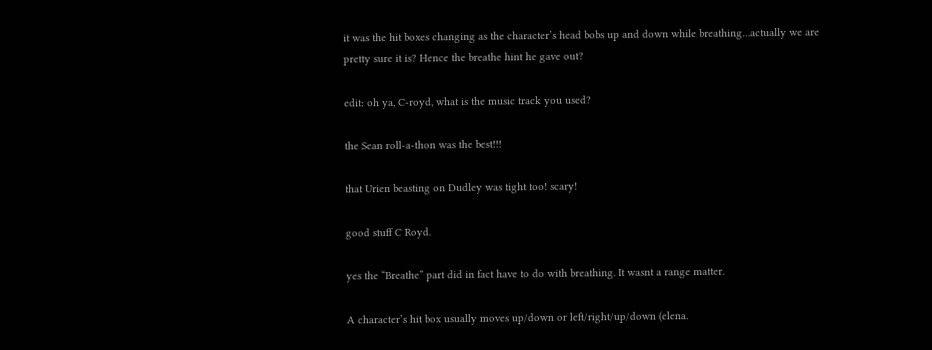it was the hit boxes changing as the character’s head bobs up and down while breathing…actually we are pretty sure it is? Hence the breathe hint he gave out?

edit: oh ya, C-royd, what is the music track you used?

the Sean roll-a-thon was the best!!!

that Urien beasting on Dudley was tight too! scary!

good stuff C Royd.

yes the “Breathe” part did in fact have to do with breathing. It wasnt a range matter.

A character’s hit box usually moves up/down or left/right/up/down (elena.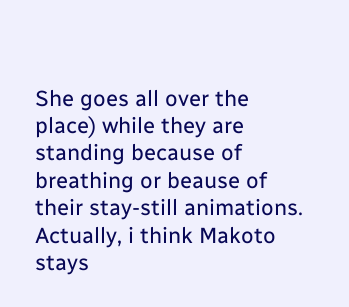She goes all over the place) while they are standing because of breathing or beause of their stay-still animations. Actually, i think Makoto stays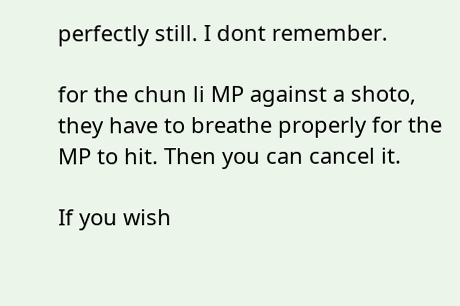perfectly still. I dont remember.

for the chun li MP against a shoto, they have to breathe properly for the MP to hit. Then you can cancel it.

If you wish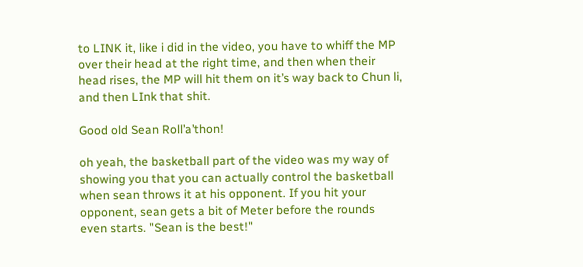to LINK it, like i did in the video, you have to whiff the MP over their head at the right time, and then when their head rises, the MP will hit them on it’s way back to Chun li, and then LInk that shit.

Good old Sean Roll’a’thon!

oh yeah, the basketball part of the video was my way of showing you that you can actually control the basketball when sean throws it at his opponent. If you hit your opponent, sean gets a bit of Meter before the rounds even starts. "Sean is the best!"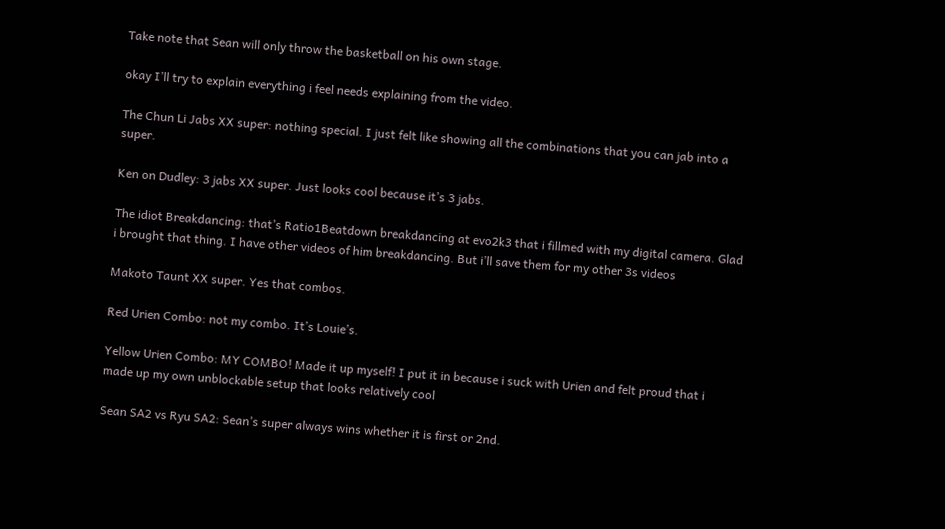Take note that Sean will only throw the basketball on his own stage.

okay I’ll try to explain everything i feel needs explaining from the video.

The Chun Li Jabs XX super: nothing special. I just felt like showing all the combinations that you can jab into a super.

Ken on Dudley: 3 jabs XX super. Just looks cool because it’s 3 jabs.

The idiot Breakdancing: that’s Ratio1Beatdown breakdancing at evo2k3 that i fillmed with my digital camera. Glad i brought that thing. I have other videos of him breakdancing. But i’ll save them for my other 3s videos

Makoto Taunt XX super. Yes that combos.

Red Urien Combo: not my combo. It’s Louie’s.

Yellow Urien Combo: MY COMBO! Made it up myself! I put it in because i suck with Urien and felt proud that i made up my own unblockable setup that looks relatively cool

Sean SA2 vs Ryu SA2: Sean’s super always wins whether it is first or 2nd.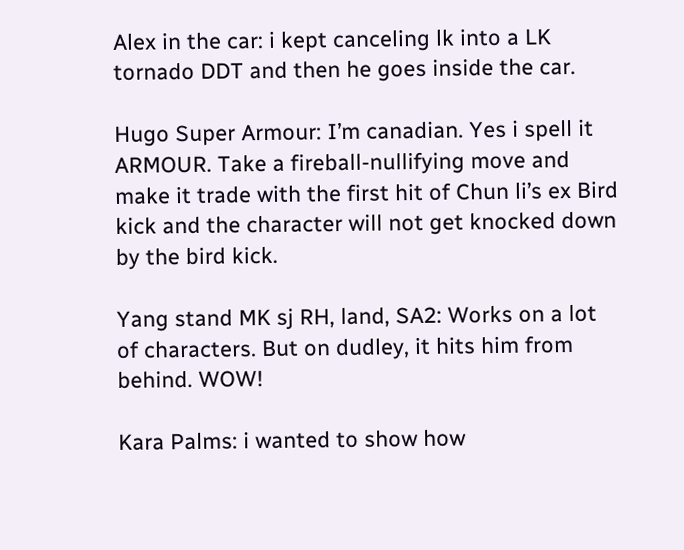Alex in the car: i kept canceling lk into a LK tornado DDT and then he goes inside the car.

Hugo Super Armour: I’m canadian. Yes i spell it ARMOUR. Take a fireball-nullifying move and make it trade with the first hit of Chun li’s ex Bird kick and the character will not get knocked down by the bird kick.

Yang stand MK sj RH, land, SA2: Works on a lot of characters. But on dudley, it hits him from behind. WOW!

Kara Palms: i wanted to show how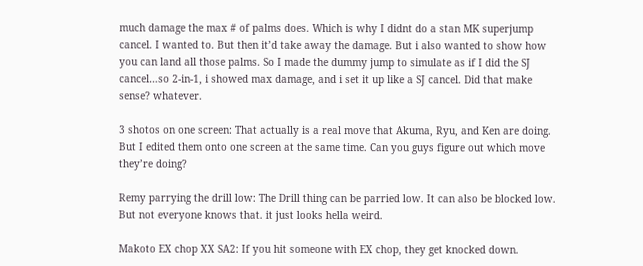much damage the max # of palms does. Which is why I didnt do a stan MK superjump cancel. I wanted to. But then it’d take away the damage. But i also wanted to show how you can land all those palms. So I made the dummy jump to simulate as if I did the SJ cancel…so 2-in-1, i showed max damage, and i set it up like a SJ cancel. Did that make sense? whatever.

3 shotos on one screen: That actually is a real move that Akuma, Ryu, and Ken are doing. But I edited them onto one screen at the same time. Can you guys figure out which move they’re doing?

Remy parrying the drill low: The Drill thing can be parried low. It can also be blocked low. But not everyone knows that. it just looks hella weird.

Makoto EX chop XX SA2: If you hit someone with EX chop, they get knocked down.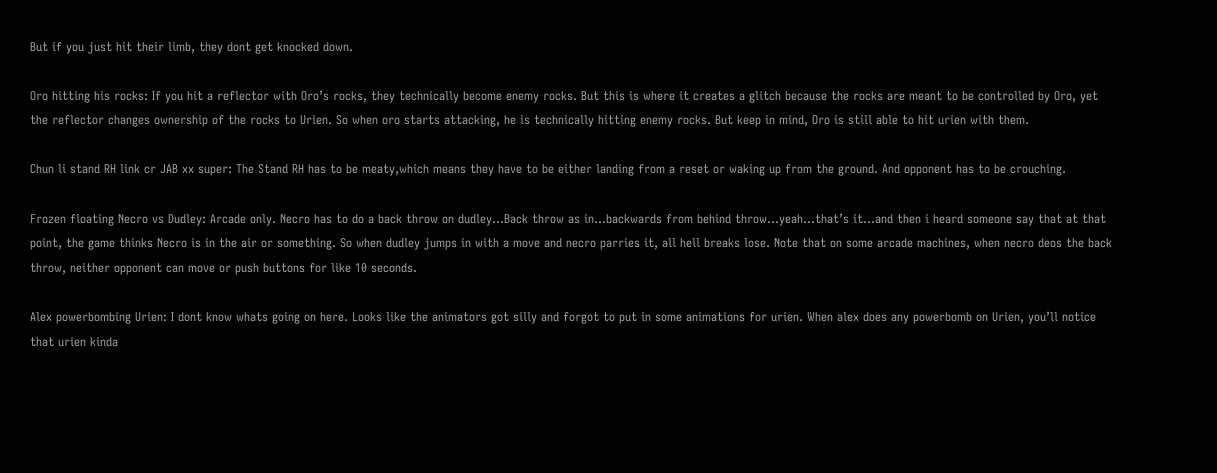But if you just hit their limb, they dont get knocked down.

Oro hitting his rocks: If you hit a reflector with Oro’s rocks, they technically become enemy rocks. But this is where it creates a glitch because the rocks are meant to be controlled by Oro, yet the reflector changes ownership of the rocks to Urien. So when oro starts attacking, he is technically hitting enemy rocks. But keep in mind, Oro is still able to hit urien with them.

Chun li stand RH link cr JAB xx super: The Stand RH has to be meaty,which means they have to be either landing from a reset or waking up from the ground. And opponent has to be crouching.

Frozen floating Necro vs Dudley: Arcade only. Necro has to do a back throw on dudley…Back throw as in…backwards from behind throw…yeah…that’s it…and then i heard someone say that at that point, the game thinks Necro is in the air or something. So when dudley jumps in with a move and necro parries it, all hell breaks lose. Note that on some arcade machines, when necro deos the back throw, neither opponent can move or push buttons for like 10 seconds.

Alex powerbombing Urien: I dont know whats going on here. Looks like the animators got silly and forgot to put in some animations for urien. When alex does any powerbomb on Urien, you’ll notice that urien kinda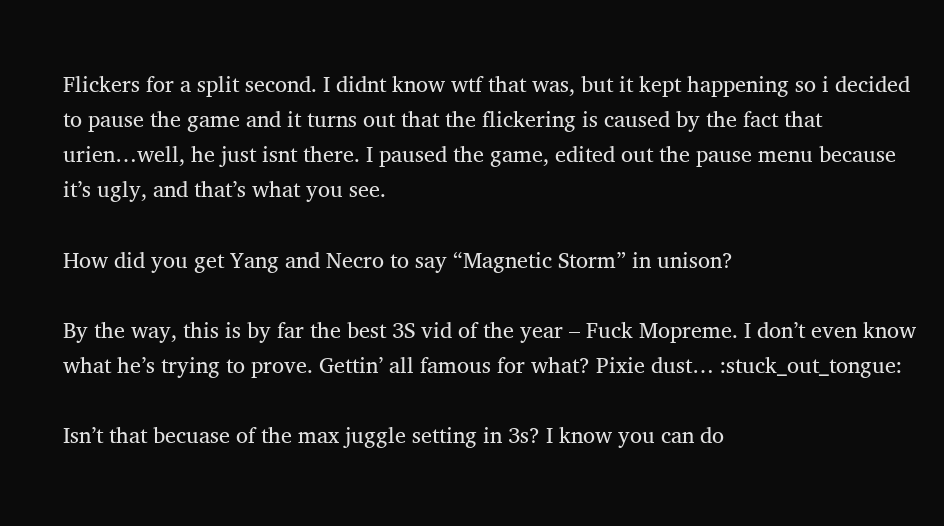Flickers for a split second. I didnt know wtf that was, but it kept happening so i decided to pause the game and it turns out that the flickering is caused by the fact that urien…well, he just isnt there. I paused the game, edited out the pause menu because it’s ugly, and that’s what you see.

How did you get Yang and Necro to say “Magnetic Storm” in unison?

By the way, this is by far the best 3S vid of the year – Fuck Mopreme. I don’t even know what he’s trying to prove. Gettin’ all famous for what? Pixie dust… :stuck_out_tongue:

Isn’t that becuase of the max juggle setting in 3s? I know you can do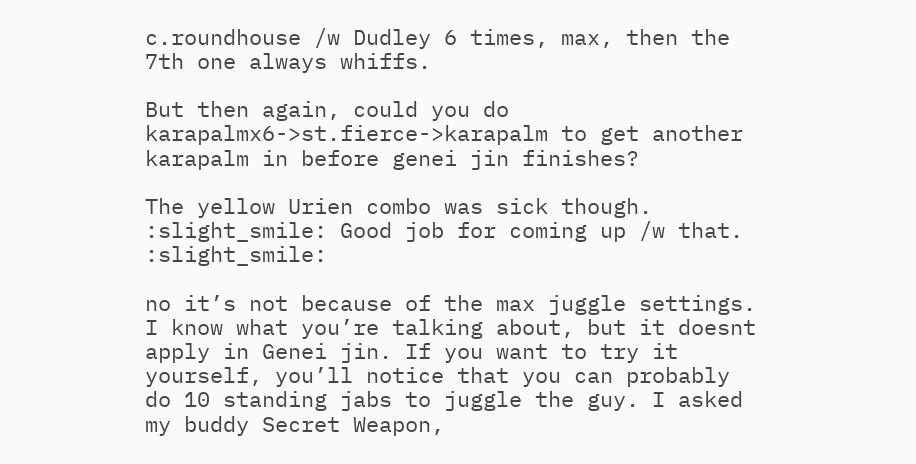c.roundhouse /w Dudley 6 times, max, then the 7th one always whiffs.

But then again, could you do karapalmx6->st.fierce->karapalm to get another karapalm in before genei jin finishes?

The yellow Urien combo was sick though. :slight_smile: Good job for coming up /w that. :slight_smile:

no it’s not because of the max juggle settings. I know what you’re talking about, but it doesnt apply in Genei jin. If you want to try it yourself, you’ll notice that you can probably do 10 standing jabs to juggle the guy. I asked my buddy Secret Weapon,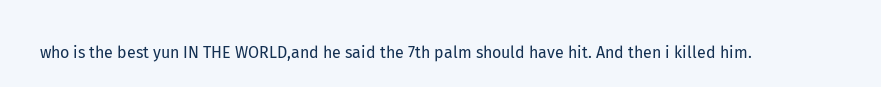who is the best yun IN THE WORLD,and he said the 7th palm should have hit. And then i killed him.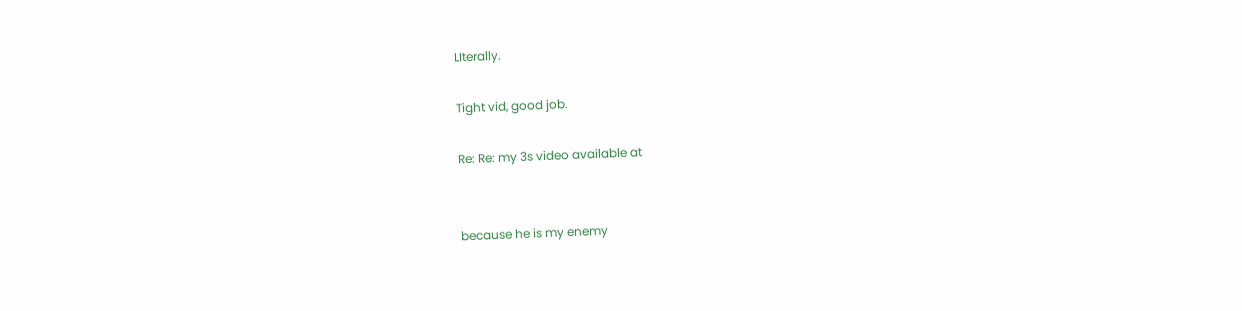LIterally.

Tight vid, good job.

Re: Re: my 3s video available at


because he is my enemy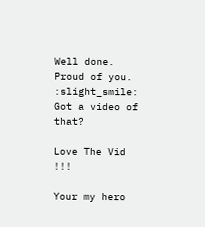Well done. Proud of you. :slight_smile: Got a video of that?

Love The Vid !!!

Your my hero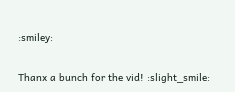:smiley:

Thanx a bunch for the vid! :slight_smile: